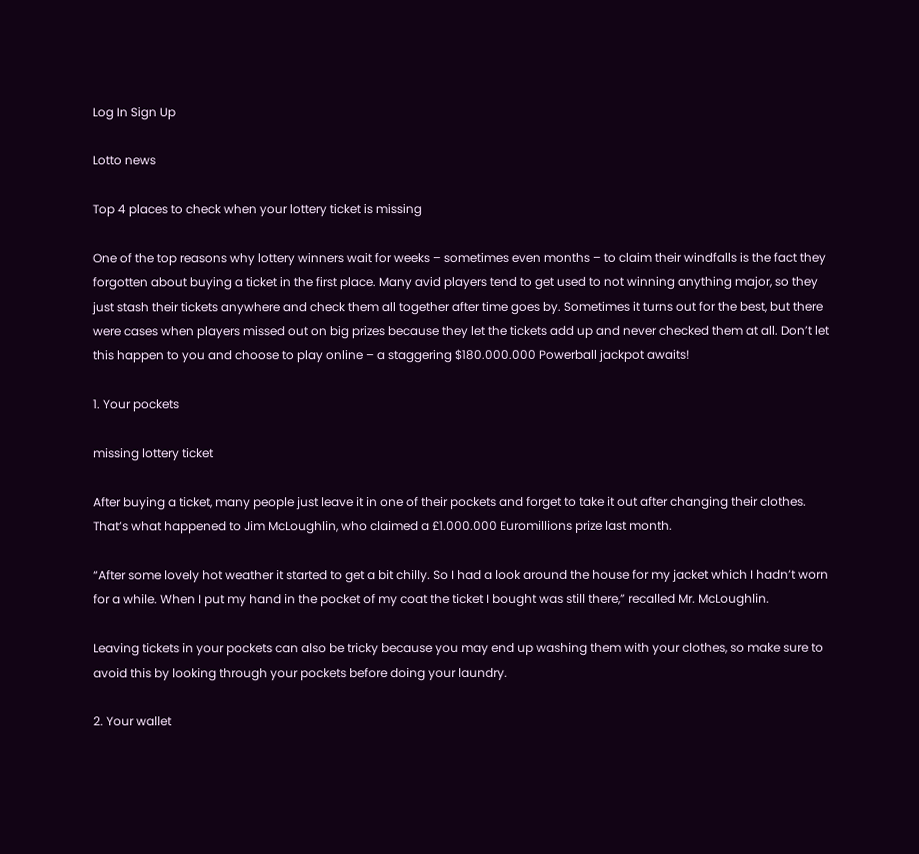Log In Sign Up

Lotto news

Top 4 places to check when your lottery ticket is missing

One of the top reasons why lottery winners wait for weeks – sometimes even months – to claim their windfalls is the fact they forgotten about buying a ticket in the first place. Many avid players tend to get used to not winning anything major, so they just stash their tickets anywhere and check them all together after time goes by. Sometimes it turns out for the best, but there were cases when players missed out on big prizes because they let the tickets add up and never checked them at all. Don’t let this happen to you and choose to play online – a staggering $180.000.000 Powerball jackpot awaits!

1. Your pockets

missing lottery ticket

After buying a ticket, many people just leave it in one of their pockets and forget to take it out after changing their clothes. That’s what happened to Jim McLoughlin, who claimed a £1.000.000 Euromillions prize last month.

“After some lovely hot weather it started to get a bit chilly. So I had a look around the house for my jacket which I hadn’t worn for a while. When I put my hand in the pocket of my coat the ticket I bought was still there,” recalled Mr. McLoughlin.

Leaving tickets in your pockets can also be tricky because you may end up washing them with your clothes, so make sure to avoid this by looking through your pockets before doing your laundry.

2. Your wallet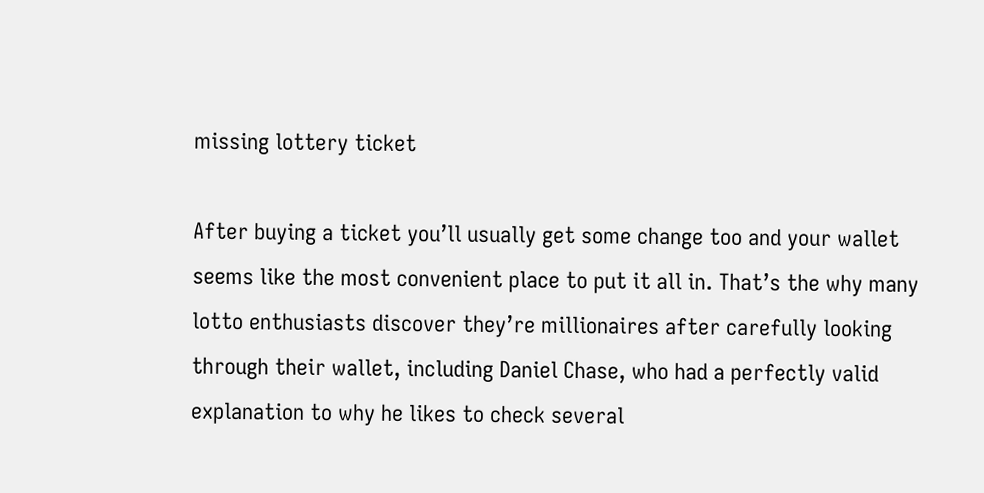missing lottery ticket

After buying a ticket you’ll usually get some change too and your wallet seems like the most convenient place to put it all in. That’s the why many lotto enthusiasts discover they’re millionaires after carefully looking through their wallet, including Daniel Chase, who had a perfectly valid explanation to why he likes to check several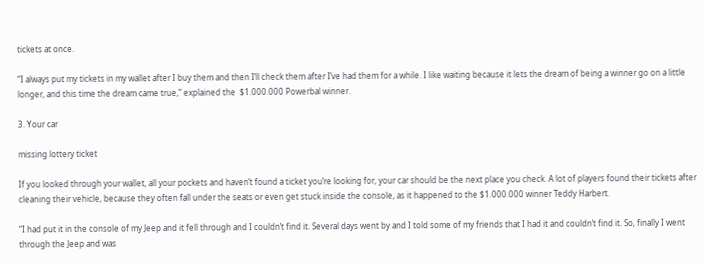tickets at once.

“I always put my tickets in my wallet after I buy them and then I’ll check them after I’ve had them for a while. I like waiting because it lets the dream of being a winner go on a little longer, and this time the dream came true,” explained the  $1.000.000 Powerbal winner.

3. Your car

missing lottery ticket

If you looked through your wallet, all your pockets and haven’t found a ticket you’re looking for, your car should be the next place you check. A lot of players found their tickets after cleaning their vehicle, because they often fall under the seats or even get stuck inside the console, as it happened to the $1.000.000 winner Teddy Harbert.

“I had put it in the console of my Jeep and it fell through and I couldn’t find it. Several days went by and I told some of my friends that I had it and couldn’t find it. So, finally I went through the Jeep and was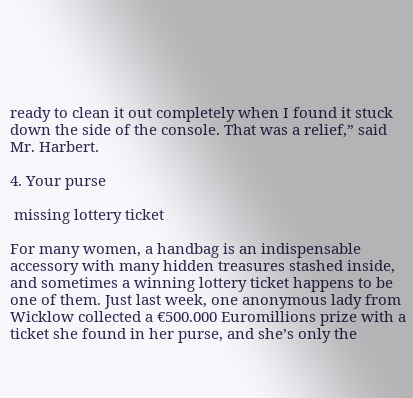ready to clean it out completely when I found it stuck down the side of the console. That was a relief,” said Mr. Harbert.

4. Your purse

 missing lottery ticket

For many women, a handbag is an indispensable accessory with many hidden treasures stashed inside, and sometimes a winning lottery ticket happens to be one of them. Just last week, one anonymous lady from Wicklow collected a €500.000 Euromillions prize with a ticket she found in her purse, and she’s only the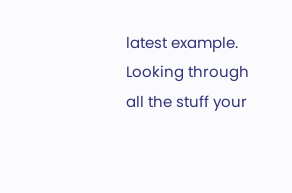latest example. Looking through all the stuff your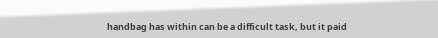handbag has within can be a difficult task, but it paid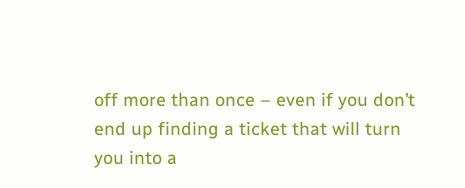off more than once – even if you don’t end up finding a ticket that will turn you into a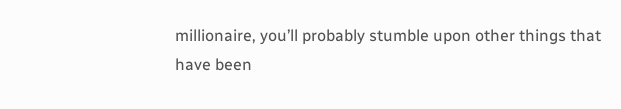millionaire, you’ll probably stumble upon other things that have been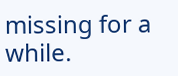missing for a while.